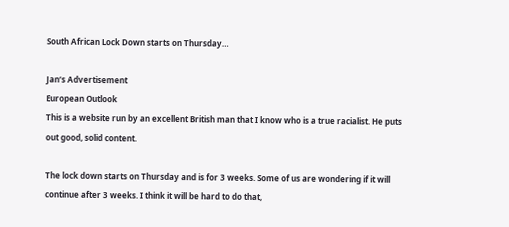South African Lock Down starts on Thursday…

Jan‘s Advertisement
European Outlook
This is a website run by an excellent British man that I know who is a true racialist. He puts out good, solid content.

The lock down starts on Thursday and is for 3 weeks. Some of us are wondering if it will continue after 3 weeks. I think it will be hard to do that,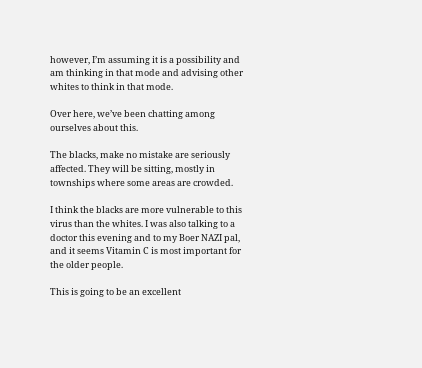however, I’m assuming it is a possibility and am thinking in that mode and advising other whites to think in that mode.

Over here, we’ve been chatting among ourselves about this.

The blacks, make no mistake are seriously affected. They will be sitting, mostly in townships where some areas are crowded.

I think the blacks are more vulnerable to this virus than the whites. I was also talking to a doctor this evening and to my Boer NAZI pal, and it seems Vitamin C is most important for the older people.

This is going to be an excellent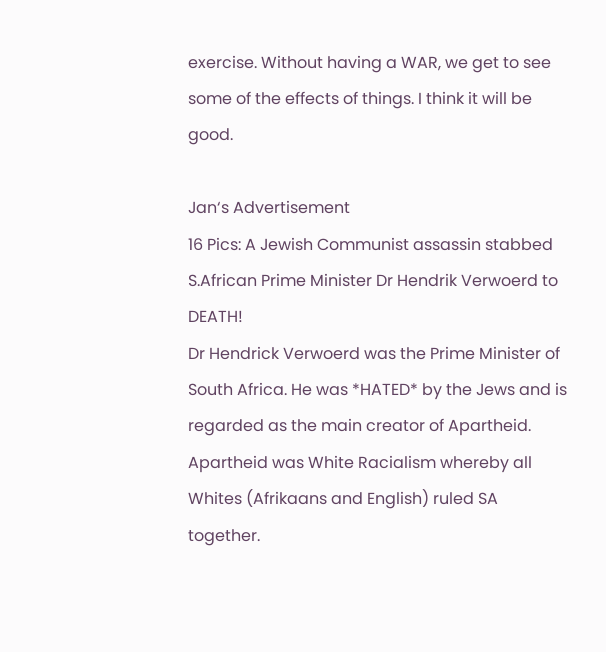exercise. Without having a WAR, we get to see some of the effects of things. I think it will be good.

Jan‘s Advertisement
16 Pics: A Jewish Communist assassin stabbed S.African Prime Minister Dr Hendrik Verwoerd to DEATH!
Dr Hendrick Verwoerd was the Prime Minister of South Africa. He was *HATED* by the Jews and is regarded as the main creator of Apartheid. Apartheid was White Racialism whereby all Whites (Afrikaans and English) ruled SA together.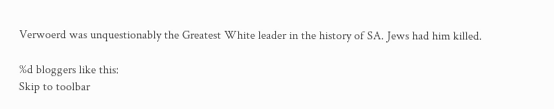Verwoerd was unquestionably the Greatest White leader in the history of SA. Jews had him killed.

%d bloggers like this:
Skip to toolbar